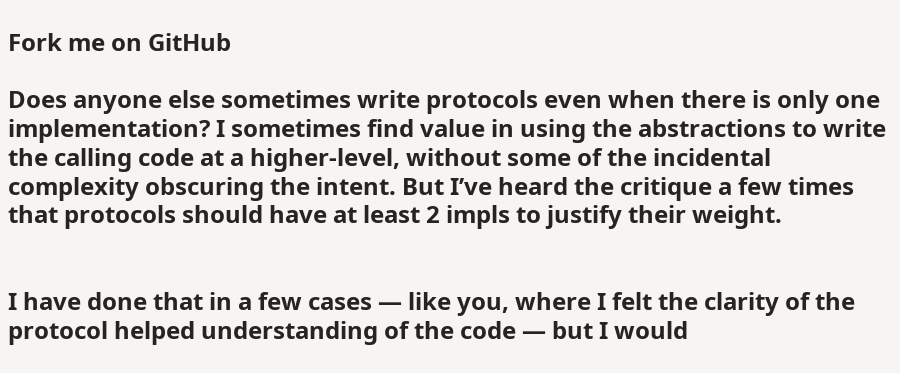Fork me on GitHub

Does anyone else sometimes write protocols even when there is only one implementation? I sometimes find value in using the abstractions to write the calling code at a higher-level, without some of the incidental complexity obscuring the intent. But I’ve heard the critique a few times that protocols should have at least 2 impls to justify their weight.


I have done that in a few cases — like you, where I felt the clarity of the protocol helped understanding of the code — but I would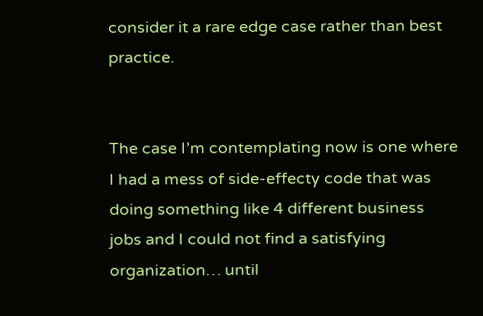consider it a rare edge case rather than best practice.


The case I’m contemplating now is one where I had a mess of side-effecty code that was doing something like 4 different business jobs and I could not find a satisfying organization… until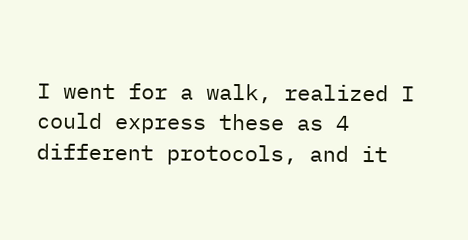I went for a walk, realized I could express these as 4 different protocols, and it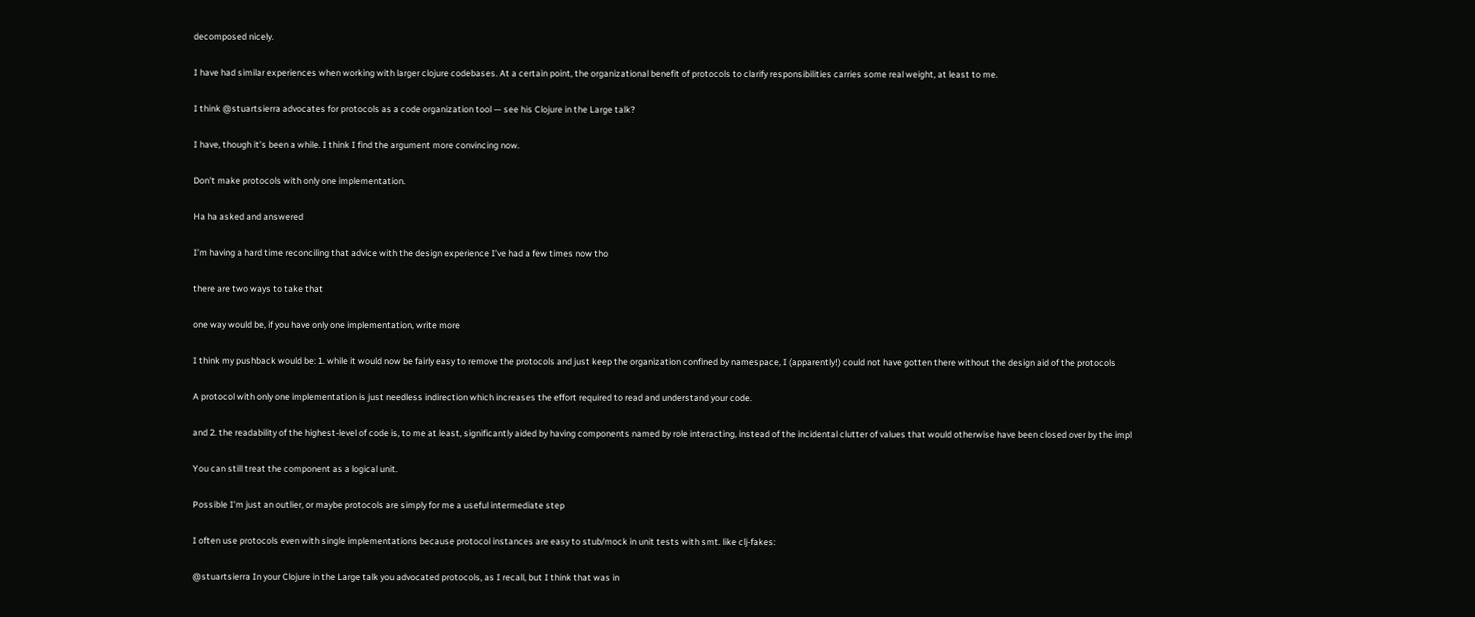decomposed nicely.


I have had similar experiences when working with larger clojure codebases. At a certain point, the organizational benefit of protocols to clarify responsibilities carries some real weight, at least to me.


I think @stuartsierra advocates for protocols as a code organization tool — see his Clojure in the Large talk?


I have, though it’s been a while. I think I find the argument more convincing now.


Don't make protocols with only one implementation.


Ha ha asked and answered


I’m having a hard time reconciling that advice with the design experience I’ve had a few times now tho


there are two ways to take that


one way would be, if you have only one implementation, write more


I think my pushback would be: 1. while it would now be fairly easy to remove the protocols and just keep the organization confined by namespace, I (apparently!) could not have gotten there without the design aid of the protocols


A protocol with only one implementation is just needless indirection which increases the effort required to read and understand your code.


and 2. the readability of the highest-level of code is, to me at least, significantly aided by having components named by role interacting, instead of the incidental clutter of values that would otherwise have been closed over by the impl


You can still treat the component as a logical unit.


Possible I’m just an outlier, or maybe protocols are simply for me a useful intermediate step


I often use protocols even with single implementations because protocol instances are easy to stub/mock in unit tests with smt. like clj-fakes:


@stuartsierra In your Clojure in the Large talk you advocated protocols, as I recall, but I think that was in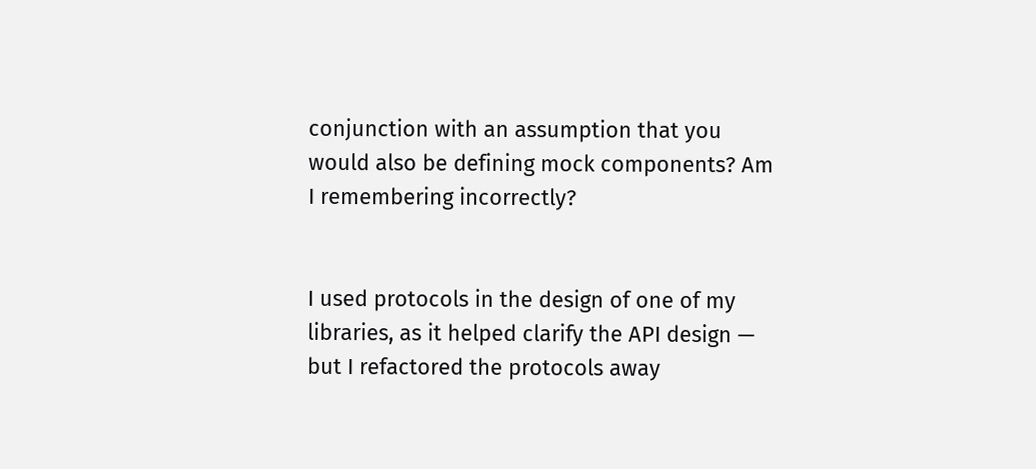conjunction with an assumption that you would also be defining mock components? Am I remembering incorrectly?


I used protocols in the design of one of my libraries, as it helped clarify the API design — but I refactored the protocols away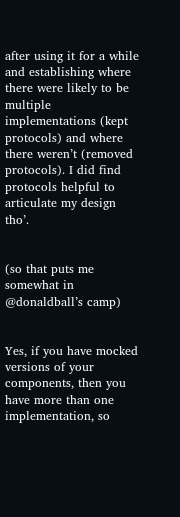after using it for a while and establishing where there were likely to be multiple implementations (kept protocols) and where there weren’t (removed protocols). I did find protocols helpful to articulate my design tho’.


(so that puts me somewhat in @donaldball’s camp)


Yes, if you have mocked versions of your components, then you have more than one implementation, so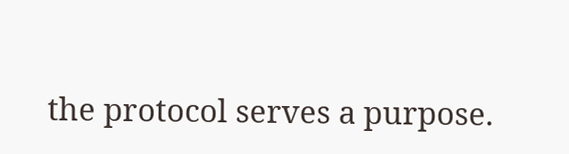the protocol serves a purpose.